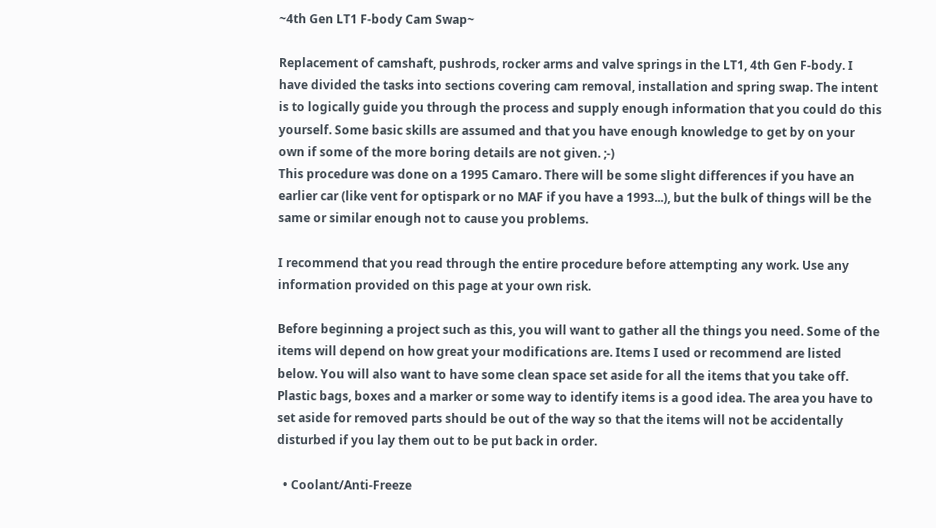~4th Gen LT1 F-body Cam Swap~

Replacement of camshaft, pushrods, rocker arms and valve springs in the LT1, 4th Gen F-body. I have divided the tasks into sections covering cam removal, installation and spring swap. The intent is to logically guide you through the process and supply enough information that you could do this yourself. Some basic skills are assumed and that you have enough knowledge to get by on your own if some of the more boring details are not given. ;-)
This procedure was done on a 1995 Camaro. There will be some slight differences if you have an earlier car (like vent for optispark or no MAF if you have a 1993...), but the bulk of things will be the same or similar enough not to cause you problems.

I recommend that you read through the entire procedure before attempting any work. Use any information provided on this page at your own risk.

Before beginning a project such as this, you will want to gather all the things you need. Some of the items will depend on how great your modifications are. Items I used or recommend are listed below. You will also want to have some clean space set aside for all the items that you take off. Plastic bags, boxes and a marker or some way to identify items is a good idea. The area you have to set aside for removed parts should be out of the way so that the items will not be accidentally disturbed if you lay them out to be put back in order.

  • Coolant/Anti-Freeze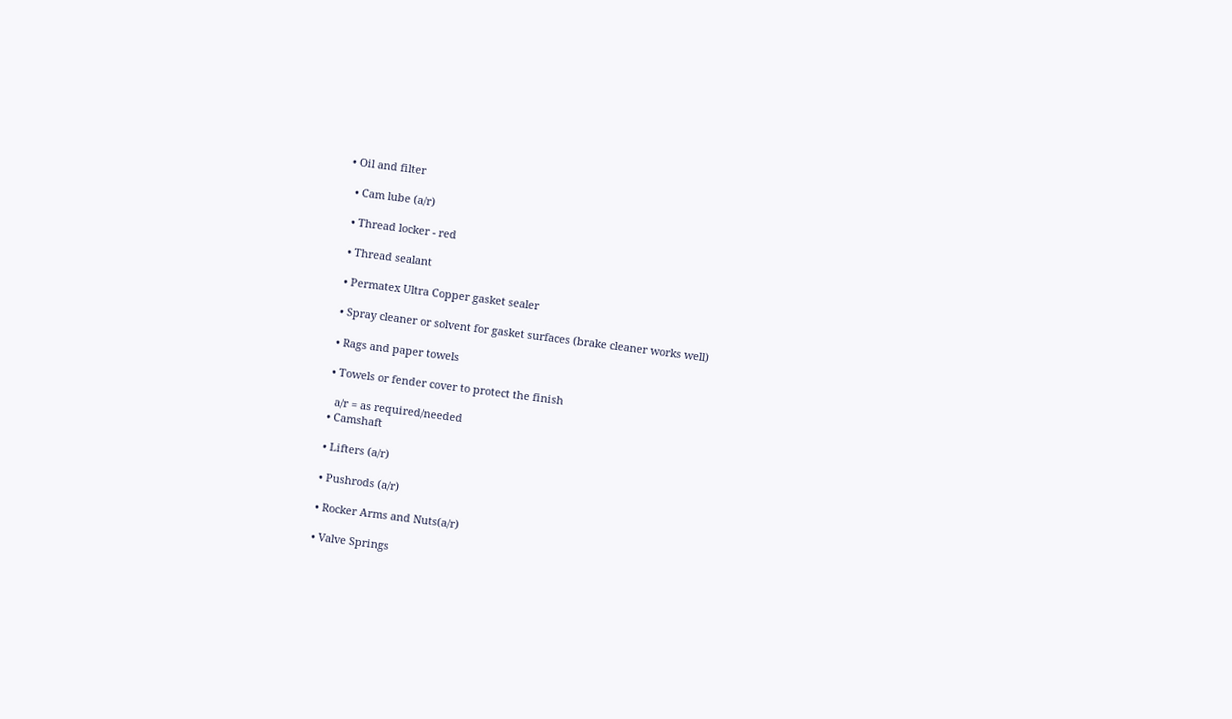• Oil and filter

  • Cam lube (a/r)

  • Thread locker - red

  • Thread sealant

  • Permatex Ultra Copper gasket sealer

  • Spray cleaner or solvent for gasket surfaces (brake cleaner works well)

  • Rags and paper towels

  • Towels or fender cover to protect the finish

    a/r = as required/needed
  • Camshaft

  • Lifters (a/r)

  • Pushrods (a/r)

  • Rocker Arms and Nuts(a/r)

  • Valve Springs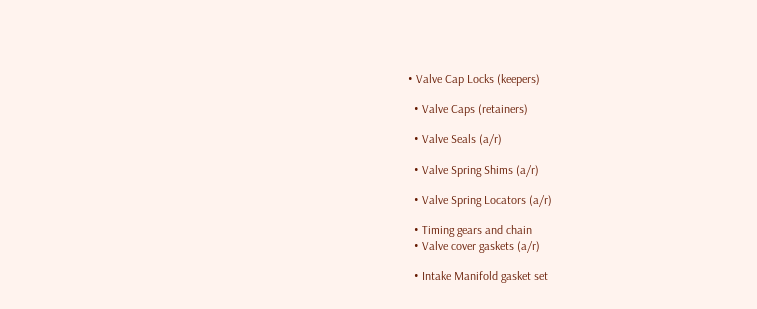• Valve Cap Locks (keepers)

  • Valve Caps (retainers)

  • Valve Seals (a/r)

  • Valve Spring Shims (a/r)

  • Valve Spring Locators (a/r)

  • Timing gears and chain
  • Valve cover gaskets (a/r)

  • Intake Manifold gasket set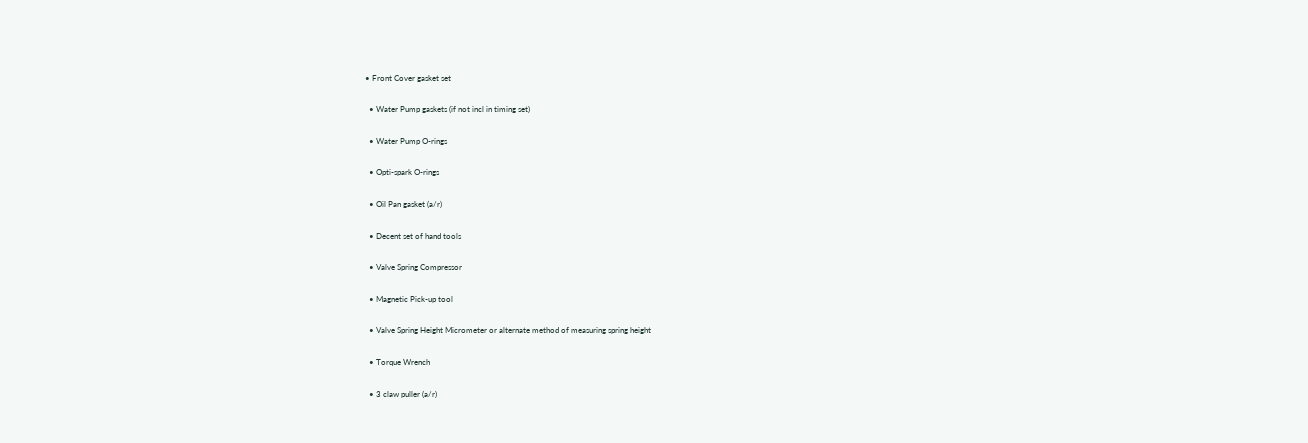• Front Cover gasket set

  • Water Pump gaskets (if not incl in timing set)

  • Water Pump O-rings

  • Opti-spark O-rings

  • Oil Pan gasket (a/r)

  • Decent set of hand tools

  • Valve Spring Compressor

  • Magnetic Pick-up tool

  • Valve Spring Height Micrometer or alternate method of measuring spring height

  • Torque Wrench

  • 3 claw puller (a/r)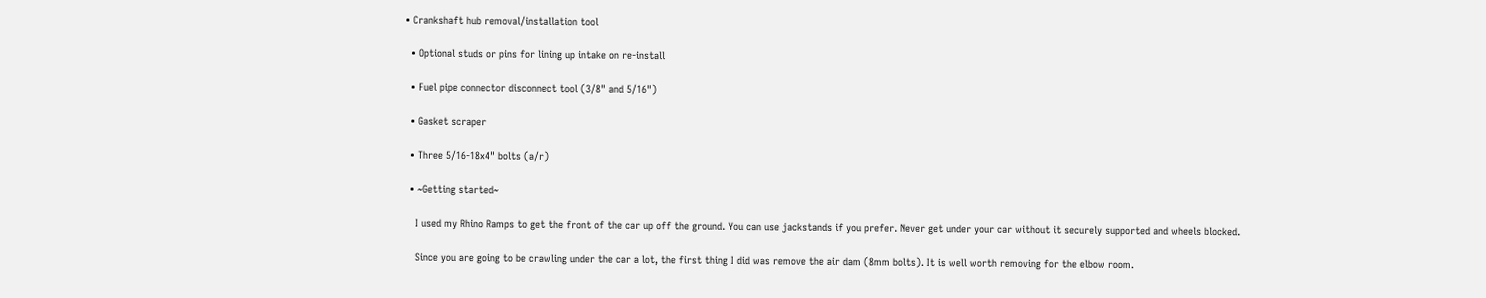• Crankshaft hub removal/installation tool

  • Optional studs or pins for lining up intake on re-install

  • Fuel pipe connector disconnect tool (3/8" and 5/16")

  • Gasket scraper

  • Three 5/16-18x4" bolts (a/r)

  • ~Getting started~

    I used my Rhino Ramps to get the front of the car up off the ground. You can use jackstands if you prefer. Never get under your car without it securely supported and wheels blocked.

    Since you are going to be crawling under the car a lot, the first thing I did was remove the air dam (8mm bolts). It is well worth removing for the elbow room.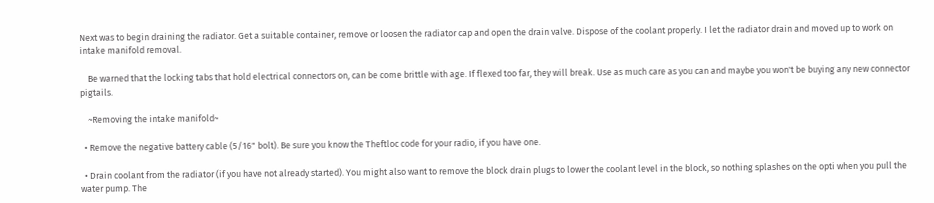Next was to begin draining the radiator. Get a suitable container, remove or loosen the radiator cap and open the drain valve. Dispose of the coolant properly. I let the radiator drain and moved up to work on intake manifold removal.

    Be warned that the locking tabs that hold electrical connectors on, can be come brittle with age. If flexed too far, they will break. Use as much care as you can and maybe you won't be buying any new connector pigtails.

    ~Removing the intake manifold~

  • Remove the negative battery cable (5/16" bolt). Be sure you know the Theftloc code for your radio, if you have one.

  • Drain coolant from the radiator (if you have not already started). You might also want to remove the block drain plugs to lower the coolant level in the block, so nothing splashes on the opti when you pull the water pump. The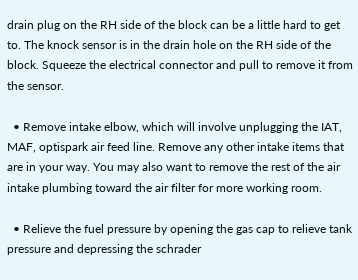drain plug on the RH side of the block can be a little hard to get to. The knock sensor is in the drain hole on the RH side of the block. Squeeze the electrical connector and pull to remove it from the sensor.

  • Remove intake elbow, which will involve unplugging the IAT, MAF, optispark air feed line. Remove any other intake items that are in your way. You may also want to remove the rest of the air intake plumbing toward the air filter for more working room.

  • Relieve the fuel pressure by opening the gas cap to relieve tank pressure and depressing the schrader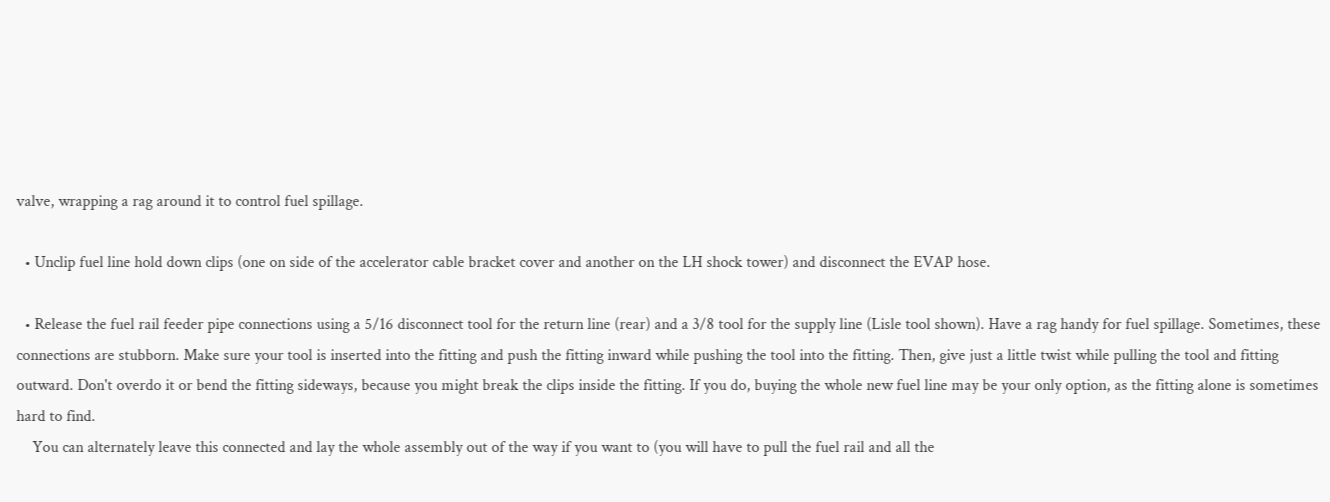valve, wrapping a rag around it to control fuel spillage.

  • Unclip fuel line hold down clips (one on side of the accelerator cable bracket cover and another on the LH shock tower) and disconnect the EVAP hose.

  • Release the fuel rail feeder pipe connections using a 5/16 disconnect tool for the return line (rear) and a 3/8 tool for the supply line (Lisle tool shown). Have a rag handy for fuel spillage. Sometimes, these connections are stubborn. Make sure your tool is inserted into the fitting and push the fitting inward while pushing the tool into the fitting. Then, give just a little twist while pulling the tool and fitting outward. Don't overdo it or bend the fitting sideways, because you might break the clips inside the fitting. If you do, buying the whole new fuel line may be your only option, as the fitting alone is sometimes hard to find.
    You can alternately leave this connected and lay the whole assembly out of the way if you want to (you will have to pull the fuel rail and all the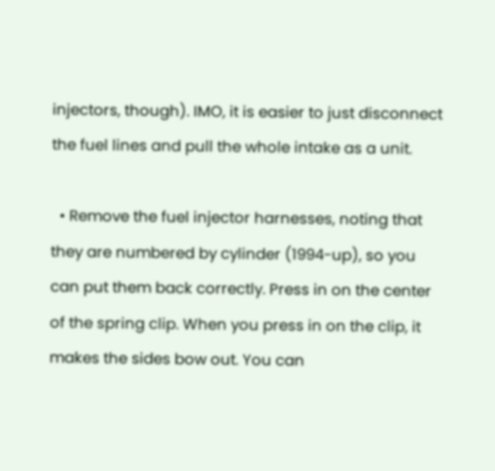injectors, though). IMO, it is easier to just disconnect the fuel lines and pull the whole intake as a unit.

  • Remove the fuel injector harnesses, noting that they are numbered by cylinder (1994-up), so you can put them back correctly. Press in on the center of the spring clip. When you press in on the clip, it makes the sides bow out. You can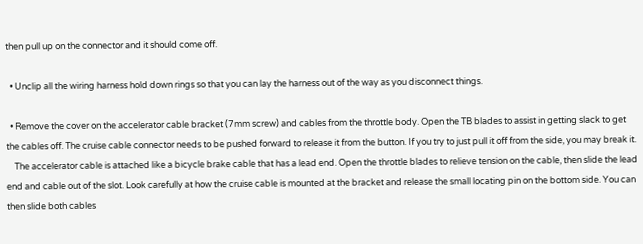then pull up on the connector and it should come off.

  • Unclip all the wiring harness hold down rings so that you can lay the harness out of the way as you disconnect things.

  • Remove the cover on the accelerator cable bracket (7mm screw) and cables from the throttle body. Open the TB blades to assist in getting slack to get the cables off. The cruise cable connector needs to be pushed forward to release it from the button. If you try to just pull it off from the side, you may break it.
    The accelerator cable is attached like a bicycle brake cable that has a lead end. Open the throttle blades to relieve tension on the cable, then slide the lead end and cable out of the slot. Look carefully at how the cruise cable is mounted at the bracket and release the small locating pin on the bottom side. You can then slide both cables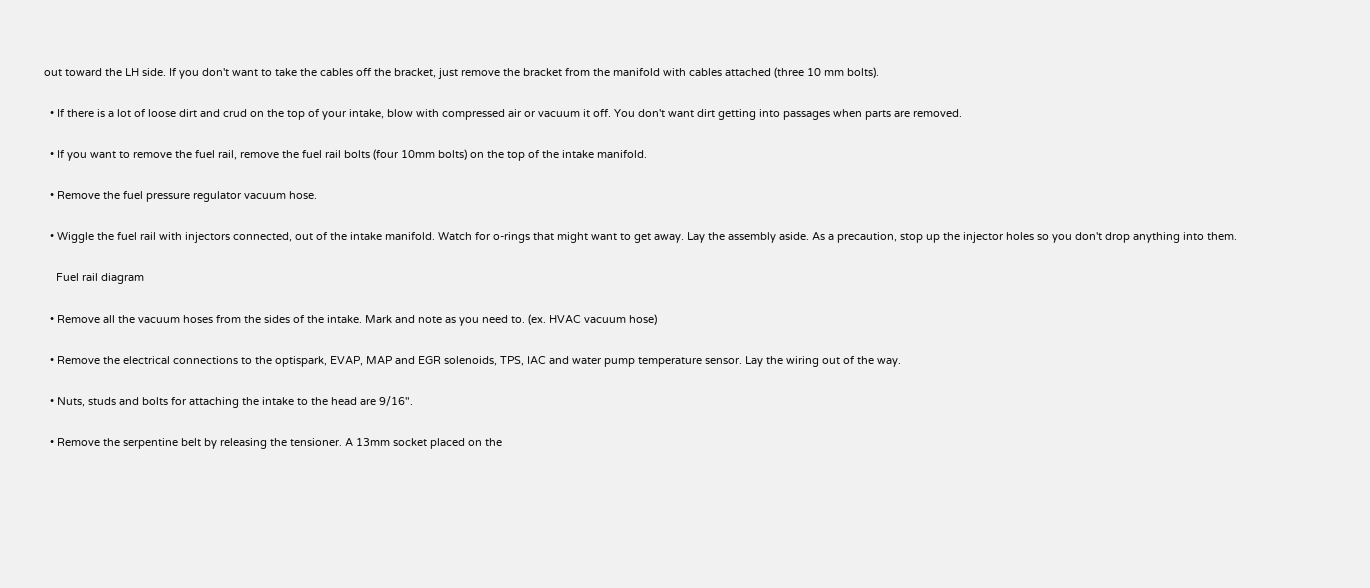out toward the LH side. If you don't want to take the cables off the bracket, just remove the bracket from the manifold with cables attached (three 10 mm bolts).

  • If there is a lot of loose dirt and crud on the top of your intake, blow with compressed air or vacuum it off. You don't want dirt getting into passages when parts are removed.

  • If you want to remove the fuel rail, remove the fuel rail bolts (four 10mm bolts) on the top of the intake manifold.

  • Remove the fuel pressure regulator vacuum hose.

  • Wiggle the fuel rail with injectors connected, out of the intake manifold. Watch for o-rings that might want to get away. Lay the assembly aside. As a precaution, stop up the injector holes so you don't drop anything into them.

    Fuel rail diagram

  • Remove all the vacuum hoses from the sides of the intake. Mark and note as you need to. (ex. HVAC vacuum hose)

  • Remove the electrical connections to the optispark, EVAP, MAP and EGR solenoids, TPS, IAC and water pump temperature sensor. Lay the wiring out of the way.

  • Nuts, studs and bolts for attaching the intake to the head are 9/16".

  • Remove the serpentine belt by releasing the tensioner. A 13mm socket placed on the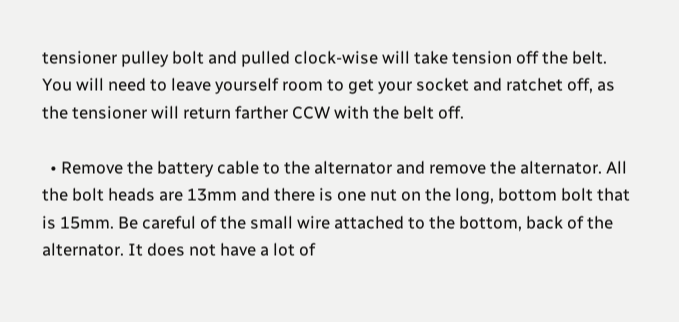tensioner pulley bolt and pulled clock-wise will take tension off the belt. You will need to leave yourself room to get your socket and ratchet off, as the tensioner will return farther CCW with the belt off.

  • Remove the battery cable to the alternator and remove the alternator. All the bolt heads are 13mm and there is one nut on the long, bottom bolt that is 15mm. Be careful of the small wire attached to the bottom, back of the alternator. It does not have a lot of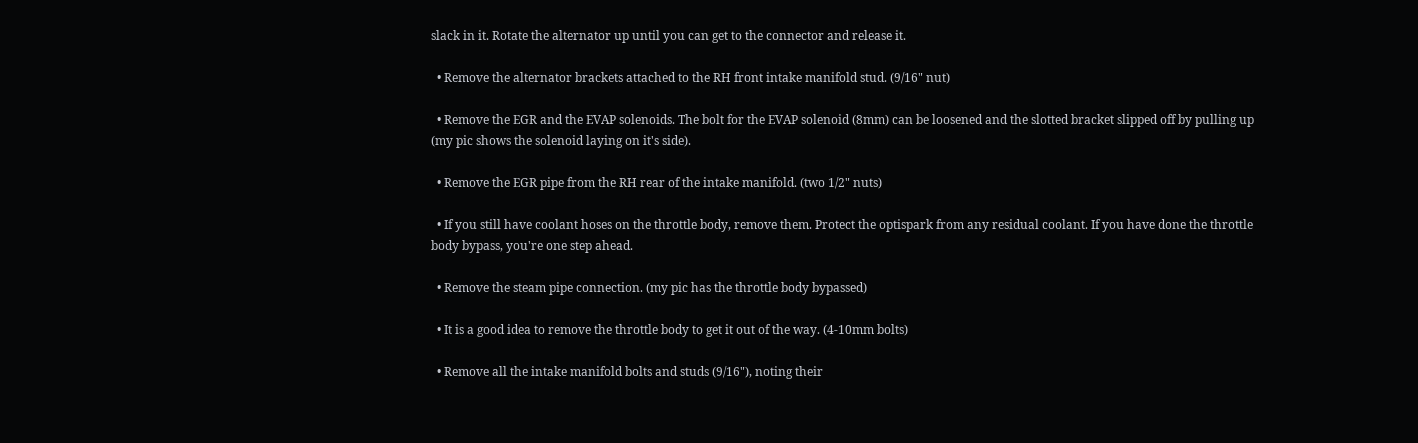slack in it. Rotate the alternator up until you can get to the connector and release it.

  • Remove the alternator brackets attached to the RH front intake manifold stud. (9/16" nut)

  • Remove the EGR and the EVAP solenoids. The bolt for the EVAP solenoid (8mm) can be loosened and the slotted bracket slipped off by pulling up (my pic shows the solenoid laying on it's side).

  • Remove the EGR pipe from the RH rear of the intake manifold. (two 1/2" nuts)

  • If you still have coolant hoses on the throttle body, remove them. Protect the optispark from any residual coolant. If you have done the throttle body bypass, you're one step ahead.

  • Remove the steam pipe connection. (my pic has the throttle body bypassed)

  • It is a good idea to remove the throttle body to get it out of the way. (4-10mm bolts)

  • Remove all the intake manifold bolts and studs (9/16"), noting their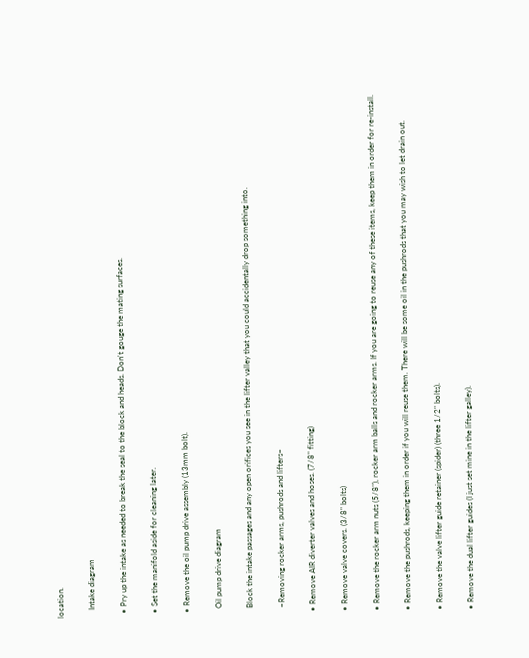location.

    Intake diagram

  • Pry up the intake as needed to break the seal to the block and heads. Don't gouge the mating surfaces.

  • Set the manifold aside for cleaning later.

  • Remove the oil pump drive assembly (13mm bolt).

    Oil pump drive diagram

    Block the intake passages and any open orifices you see in the lifter valley that you could accidentally drop something into.

    ~Removing rocker arms, pushrods and lifters~

  • Remove AIR diverter valves and hoses. (7/8" fitting)

  • Remove valve covers. (3/8" bolts)

  • Remove the rocker arm nuts (5/8"), rocker arm balls and rocker arms. If you are going to reuse any of these items, keep them in order for re-install.

  • Remove the pushrods, keeping them in order if you will reuse them. There will be some oil in the pushrods that you may wish to let drain out.

  • Remove the valve lifter guide retainer (spider) (three 1/2" bolts).

  • Remove the dual lifter guides (I just set mine in the lifter galley).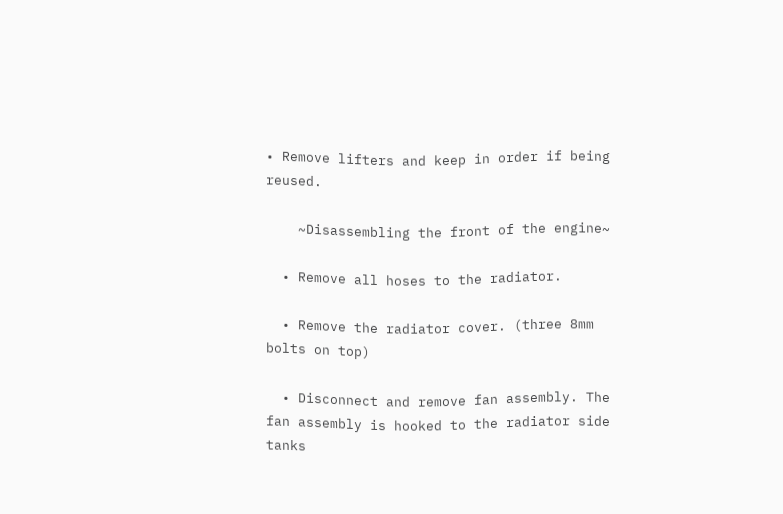• Remove lifters and keep in order if being reused.

    ~Disassembling the front of the engine~

  • Remove all hoses to the radiator.

  • Remove the radiator cover. (three 8mm bolts on top)

  • Disconnect and remove fan assembly. The fan assembly is hooked to the radiator side tanks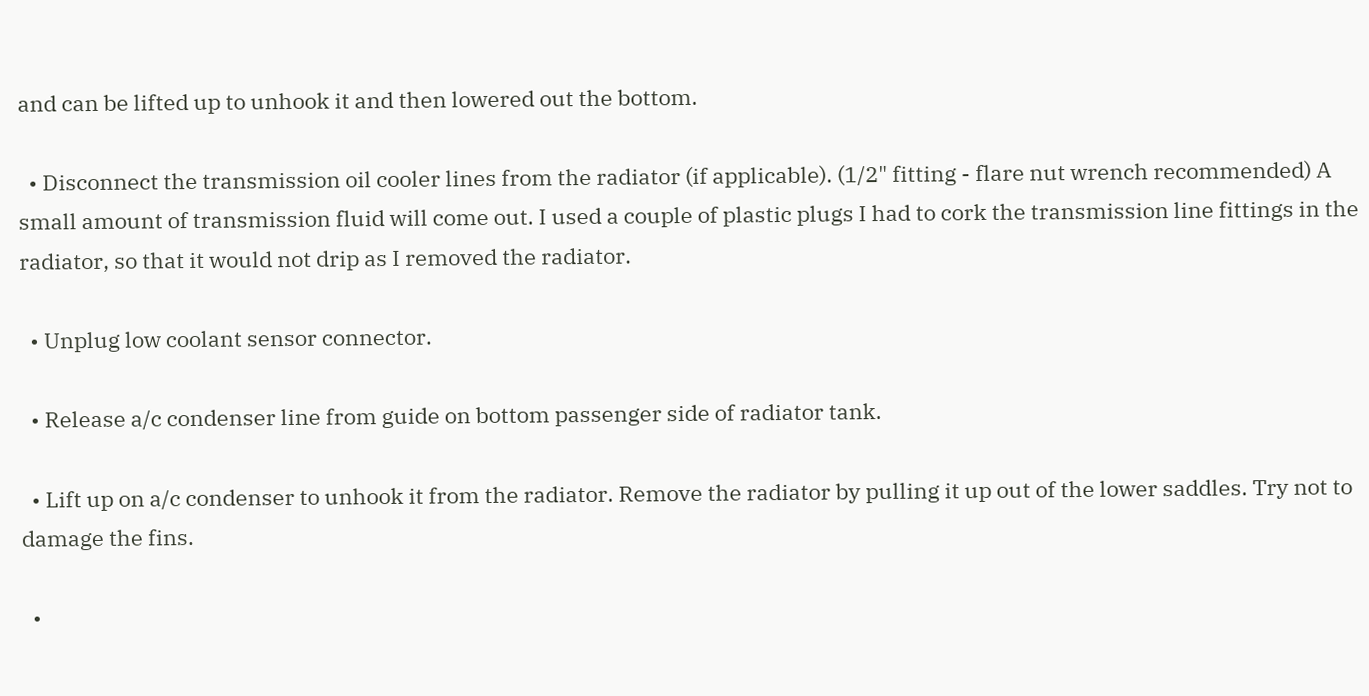and can be lifted up to unhook it and then lowered out the bottom.

  • Disconnect the transmission oil cooler lines from the radiator (if applicable). (1/2" fitting - flare nut wrench recommended) A small amount of transmission fluid will come out. I used a couple of plastic plugs I had to cork the transmission line fittings in the radiator, so that it would not drip as I removed the radiator.

  • Unplug low coolant sensor connector.

  • Release a/c condenser line from guide on bottom passenger side of radiator tank.

  • Lift up on a/c condenser to unhook it from the radiator. Remove the radiator by pulling it up out of the lower saddles. Try not to damage the fins.

  •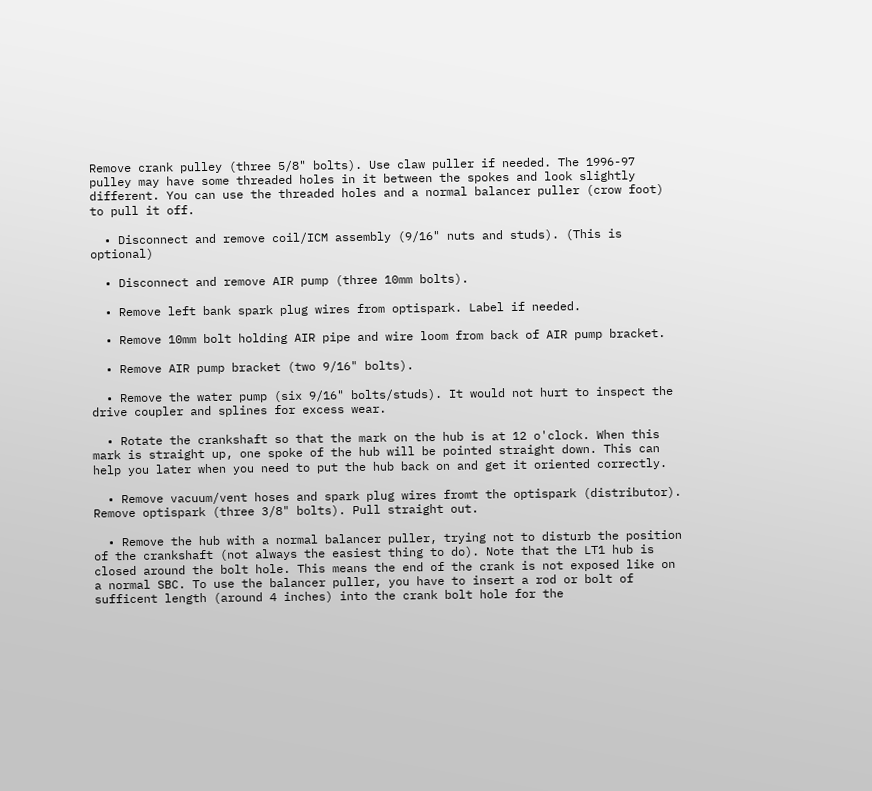Remove crank pulley (three 5/8" bolts). Use claw puller if needed. The 1996-97 pulley may have some threaded holes in it between the spokes and look slightly different. You can use the threaded holes and a normal balancer puller (crow foot) to pull it off.

  • Disconnect and remove coil/ICM assembly (9/16" nuts and studs). (This is optional)

  • Disconnect and remove AIR pump (three 10mm bolts).

  • Remove left bank spark plug wires from optispark. Label if needed.

  • Remove 10mm bolt holding AIR pipe and wire loom from back of AIR pump bracket.

  • Remove AIR pump bracket (two 9/16" bolts).

  • Remove the water pump (six 9/16" bolts/studs). It would not hurt to inspect the drive coupler and splines for excess wear.

  • Rotate the crankshaft so that the mark on the hub is at 12 o'clock. When this mark is straight up, one spoke of the hub will be pointed straight down. This can help you later when you need to put the hub back on and get it oriented correctly.

  • Remove vacuum/vent hoses and spark plug wires fromt the optispark (distributor). Remove optispark (three 3/8" bolts). Pull straight out.

  • Remove the hub with a normal balancer puller, trying not to disturb the position of the crankshaft (not always the easiest thing to do). Note that the LT1 hub is closed around the bolt hole. This means the end of the crank is not exposed like on a normal SBC. To use the balancer puller, you have to insert a rod or bolt of sufficent length (around 4 inches) into the crank bolt hole for the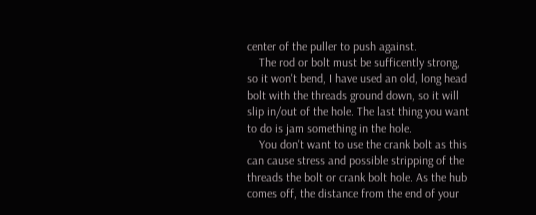center of the puller to push against.
    The rod or bolt must be sufficently strong, so it won't bend, I have used an old, long head bolt with the threads ground down, so it will slip in/out of the hole. The last thing you want to do is jam something in the hole.
    You don't want to use the crank bolt as this can cause stress and possible stripping of the threads the bolt or crank bolt hole. As the hub comes off, the distance from the end of your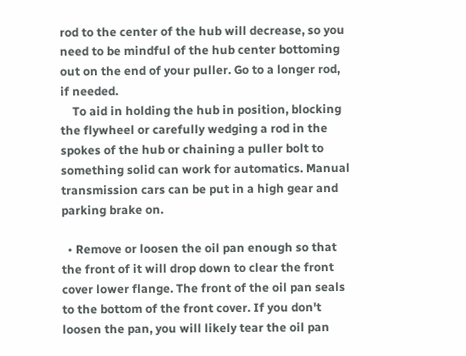rod to the center of the hub will decrease, so you need to be mindful of the hub center bottoming out on the end of your puller. Go to a longer rod, if needed.
    To aid in holding the hub in position, blocking the flywheel or carefully wedging a rod in the spokes of the hub or chaining a puller bolt to something solid can work for automatics. Manual transmission cars can be put in a high gear and parking brake on.

  • Remove or loosen the oil pan enough so that the front of it will drop down to clear the front cover lower flange. The front of the oil pan seals to the bottom of the front cover. If you don't loosen the pan, you will likely tear the oil pan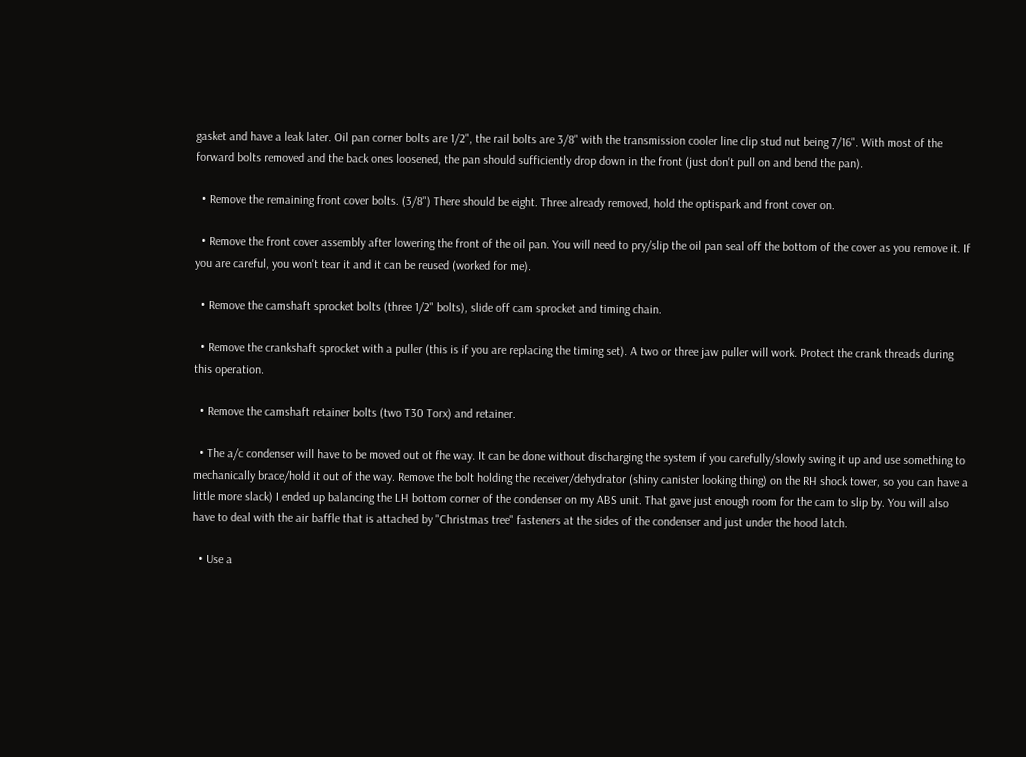gasket and have a leak later. Oil pan corner bolts are 1/2", the rail bolts are 3/8" with the transmission cooler line clip stud nut being 7/16". With most of the forward bolts removed and the back ones loosened, the pan should sufficiently drop down in the front (just don't pull on and bend the pan).

  • Remove the remaining front cover bolts. (3/8") There should be eight. Three already removed, hold the optispark and front cover on.

  • Remove the front cover assembly after lowering the front of the oil pan. You will need to pry/slip the oil pan seal off the bottom of the cover as you remove it. If you are careful, you won't tear it and it can be reused (worked for me).

  • Remove the camshaft sprocket bolts (three 1/2" bolts), slide off cam sprocket and timing chain.

  • Remove the crankshaft sprocket with a puller (this is if you are replacing the timing set). A two or three jaw puller will work. Protect the crank threads during this operation.

  • Remove the camshaft retainer bolts (two T30 Torx) and retainer.

  • The a/c condenser will have to be moved out ot fhe way. It can be done without discharging the system if you carefully/slowly swing it up and use something to mechanically brace/hold it out of the way. Remove the bolt holding the receiver/dehydrator (shiny canister looking thing) on the RH shock tower, so you can have a little more slack) I ended up balancing the LH bottom corner of the condenser on my ABS unit. That gave just enough room for the cam to slip by. You will also have to deal with the air baffle that is attached by "Christmas tree" fasteners at the sides of the condenser and just under the hood latch.

  • Use a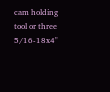cam holding tool or three 5/16-18x4"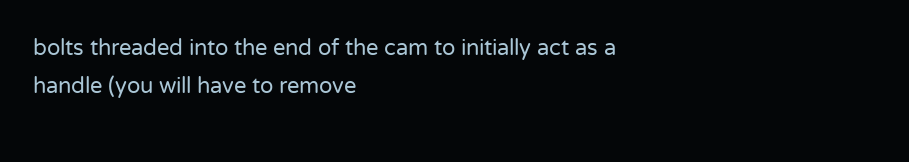bolts threaded into the end of the cam to initially act as a handle (you will have to remove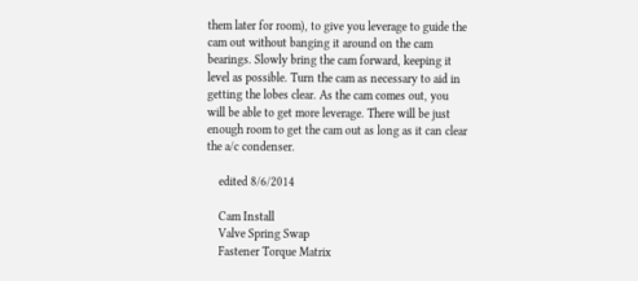them later for room), to give you leverage to guide the cam out without banging it around on the cam bearings. Slowly bring the cam forward, keeping it level as possible. Turn the cam as necessary to aid in getting the lobes clear. As the cam comes out, you will be able to get more leverage. There will be just enough room to get the cam out as long as it can clear the a/c condenser.

    edited 8/6/2014

    Cam Install
    Valve Spring Swap
    Fastener Torque Matrix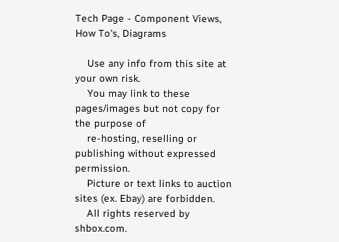Tech Page - Component Views, How To's, Diagrams

    Use any info from this site at your own risk.
    You may link to these pages/images but not copy for the purpose of
    re-hosting, reselling or publishing without expressed permission.
    Picture or text links to auction sites (ex. Ebay) are forbidden.
    All rights reserved by shbox.com.